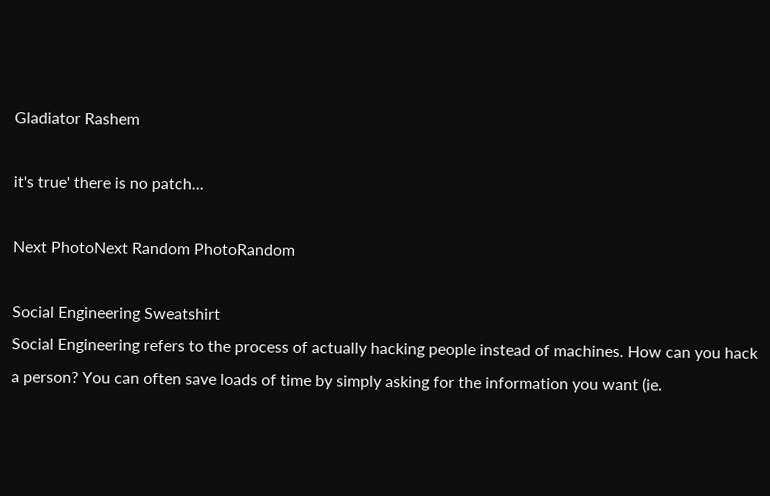Gladiator Rashem

it's true' there is no patch...

Next PhotoNext Random PhotoRandom

Social Engineering Sweatshirt
Social Engineering refers to the process of actually hacking people instead of machines. How can you hack a person? You can often save loads of time by simply asking for the information you want (ie.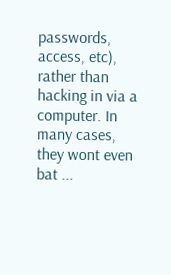passwords, access, etc), rather than hacking in via a computer. In many cases, they wont even bat ...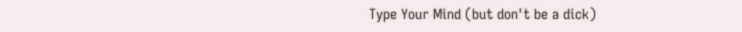Type Your Mind (but don't be a dick)